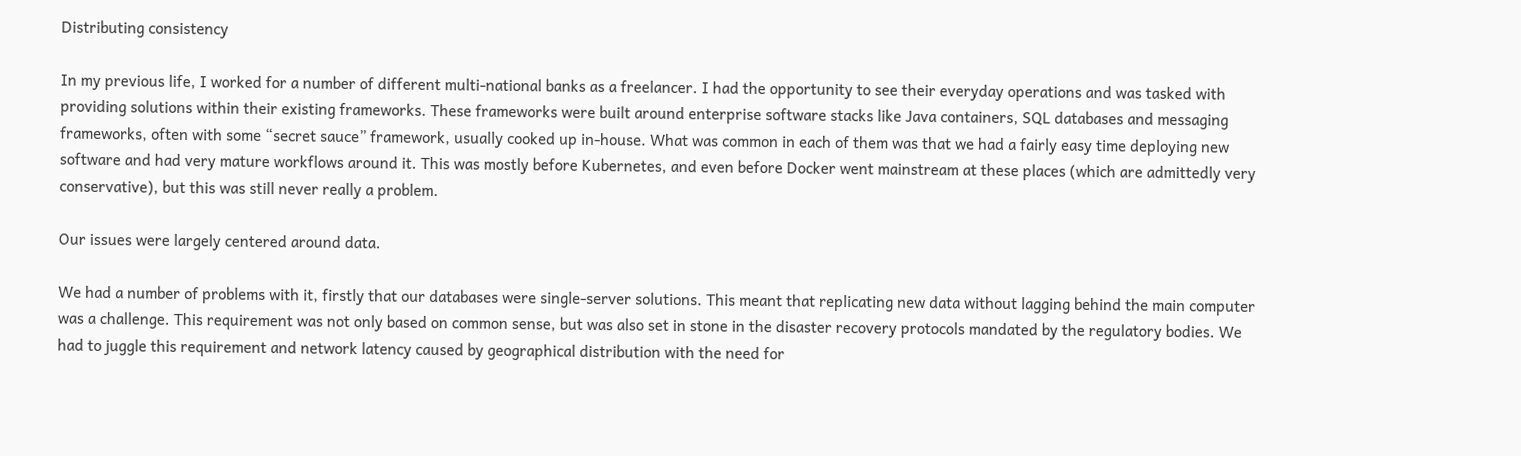Distributing consistency

In my previous life, I worked for a number of different multi-national banks as a freelancer. I had the opportunity to see their everyday operations and was tasked with providing solutions within their existing frameworks. These frameworks were built around enterprise software stacks like Java containers, SQL databases and messaging frameworks, often with some “secret sauce” framework, usually cooked up in-house. What was common in each of them was that we had a fairly easy time deploying new software and had very mature workflows around it. This was mostly before Kubernetes, and even before Docker went mainstream at these places (which are admittedly very conservative), but this was still never really a problem.

Our issues were largely centered around data.

We had a number of problems with it, firstly that our databases were single-server solutions. This meant that replicating new data without lagging behind the main computer was a challenge. This requirement was not only based on common sense, but was also set in stone in the disaster recovery protocols mandated by the regulatory bodies. We had to juggle this requirement and network latency caused by geographical distribution with the need for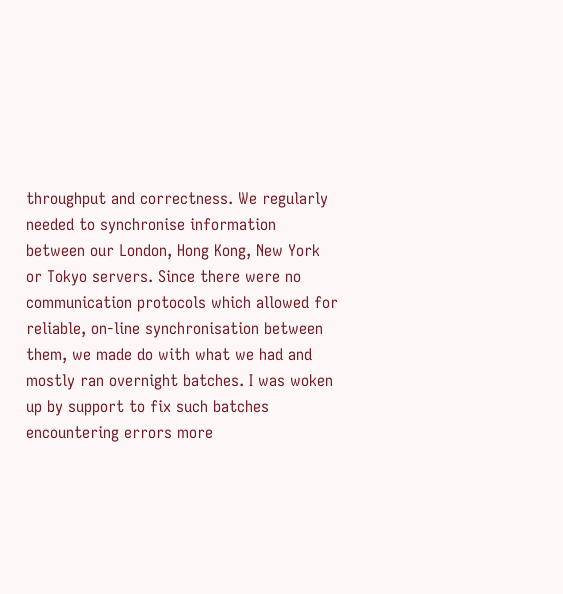throughput and correctness. We regularly needed to synchronise information between our London, Hong Kong, New York or Tokyo servers. Since there were no communication protocols which allowed for reliable, on-line synchronisation between them, we made do with what we had and mostly ran overnight batches. I was woken up by support to fix such batches encountering errors more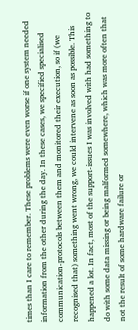times than I care to remember. These problems were even worse if one system needed information from the other during the day. In these cases, we specified specialised communication-protocols between them and monitored their execution, so if (we recognised that) something went wrong, we could intervene as soon as possible. This happened a lot. In fact, most of the support-issues I was involved with had something to do with some data missing or being malformed somewhere, which was more often that not the result of some hardware failure or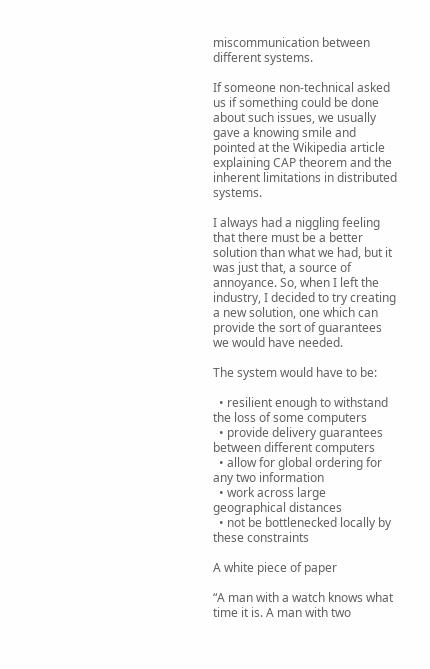miscommunication between different systems.

If someone non-technical asked us if something could be done about such issues, we usually gave a knowing smile and pointed at the Wikipedia article explaining CAP theorem and the inherent limitations in distributed systems.

I always had a niggling feeling that there must be a better solution than what we had, but it was just that, a source of annoyance. So, when I left the industry, I decided to try creating a new solution, one which can provide the sort of guarantees we would have needed.

The system would have to be:

  • resilient enough to withstand the loss of some computers
  • provide delivery guarantees between different computers
  • allow for global ordering for any two information
  • work across large geographical distances
  • not be bottlenecked locally by these constraints

A white piece of paper

“A man with a watch knows what time it is. A man with two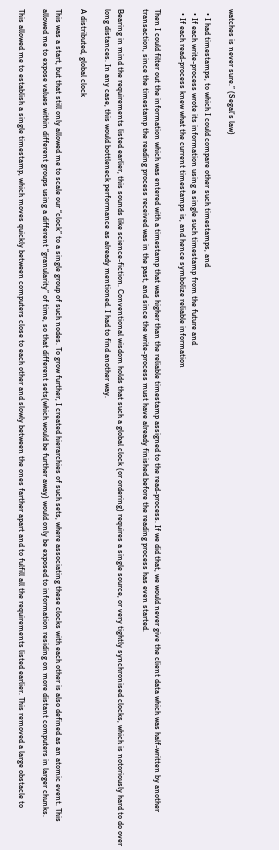watches is never sure.” (Segal’s law)

  • I had timestamps, to which I could compare other such timestamps, and
  • If each write-process wrote its information using a single such timestamp from the future and
  • If each read-process knew what the current timestamps is, and hence symbolize reliable information

Then I could filter out the information which was entered with a timestamp that was higher than the reliable timestamp assigned to the read-process. If we did that, we would never give the client data which was half-written by another transaction, since the timestamp the reading process received was in the past, and since the write-process must have already finished before the reading process has even started.

Bearing in mind the requirements listed earlier, this sounds like science-fiction. Conventional wisdom holds that such a global clock (or ordering) requires a single source, or very tightly synchronised clocks, which is notoriously hard to do over long distances. In any case, this would bottleneck performance as already mentioned. I had to find another way.

A distributed, global clock

This was a start, but that still only allowed me to scale our “clock” to a single group of such nodes. To grow further, I created hierarchies of such sets, where associating these clocks with each other is also defined as an atomic event. This allowed me to expose values within different groups using a different “granularity” of time, so that different sets(which would be further away) would only be exposed to information residing on more distant computers in larger chunks.

This allowed me to establish a single timestamp, which moves quickly between computers close to each other and slowly between the ones farther apart and to fulfill all the requirements listed earlier. This removed a large obstacle to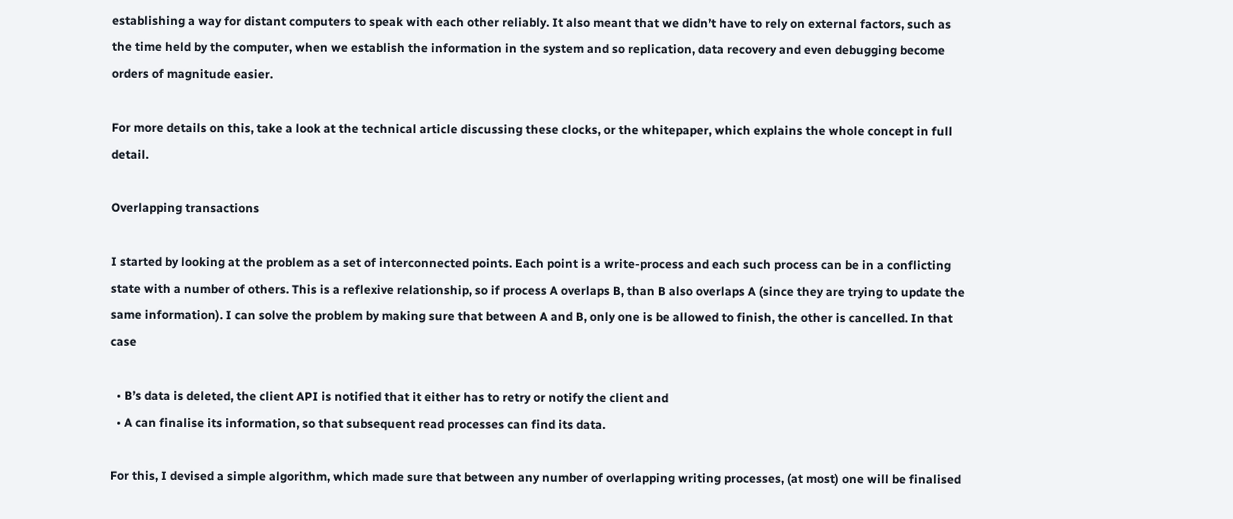establishing a way for distant computers to speak with each other reliably. It also meant that we didn’t have to rely on external factors, such as the time held by the computer, when we establish the information in the system and so replication, data recovery and even debugging become orders of magnitude easier.

For more details on this, take a look at the technical article discussing these clocks, or the whitepaper, which explains the whole concept in full detail.

Overlapping transactions

I started by looking at the problem as a set of interconnected points. Each point is a write-process and each such process can be in a conflicting state with a number of others. This is a reflexive relationship, so if process A overlaps B, than B also overlaps A (since they are trying to update the same information). I can solve the problem by making sure that between A and B, only one is be allowed to finish, the other is cancelled. In that case

  • B’s data is deleted, the client API is notified that it either has to retry or notify the client and
  • A can finalise its information, so that subsequent read processes can find its data.

For this, I devised a simple algorithm, which made sure that between any number of overlapping writing processes, (at most) one will be finalised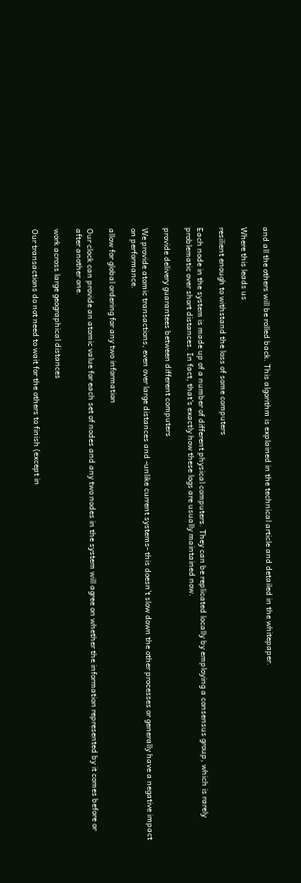and all the others will be rolled back. This algorithm is explained in the technical article and detailed in the whitepaper.

Where this leads us

resilient enough to withstand the loss of some computers

Each node in the system is made up of a number of different physical computers. They can be replicated locally by employing a consensus group, which is rarely problematic over short distances. In fact, that’s exactly how these logs are usually maintained now.

provide delivery guarantees between different computers

We provide atomic transactions, even over large distances and -unlike current systems- this doesn’t slow down the other processes or generally have a negative impact on performance.

allow for global ordering for any two information

Our clock can provide an atomic value for each set of nodes and any two nodes in the system will agree on whether the information represented by it comes before or after another one.

work across large geographical distances

Our transactions do not need to wait for the others to finish (except in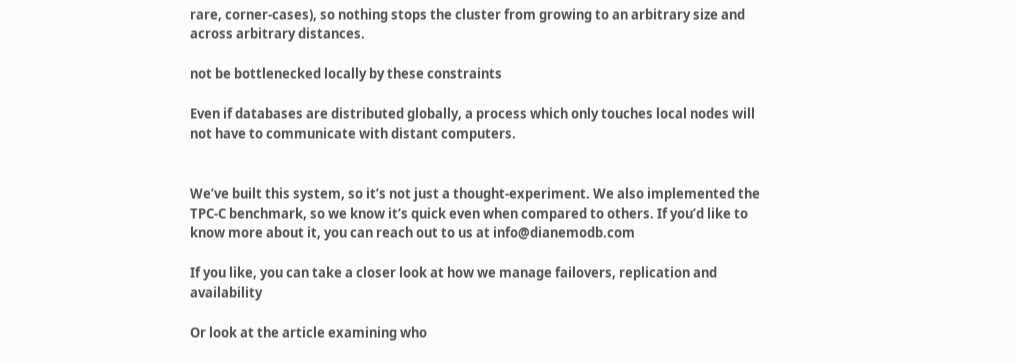rare, corner-cases), so nothing stops the cluster from growing to an arbitrary size and across arbitrary distances.

not be bottlenecked locally by these constraints

Even if databases are distributed globally, a process which only touches local nodes will not have to communicate with distant computers.


We’ve built this system, so it’s not just a thought-experiment. We also implemented the TPC-C benchmark, so we know it’s quick even when compared to others. If you’d like to know more about it, you can reach out to us at info@dianemodb.com

If you like, you can take a closer look at how we manage failovers, replication and availability

Or look at the article examining who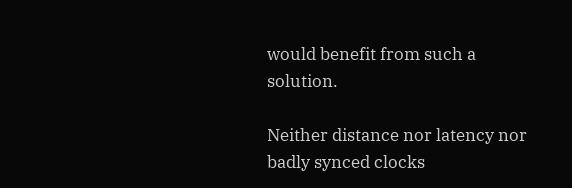would benefit from such a solution.

Neither distance nor latency nor badly synced clocks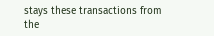stays these transactions from the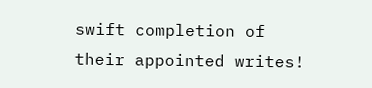swift completion of their appointed writes!